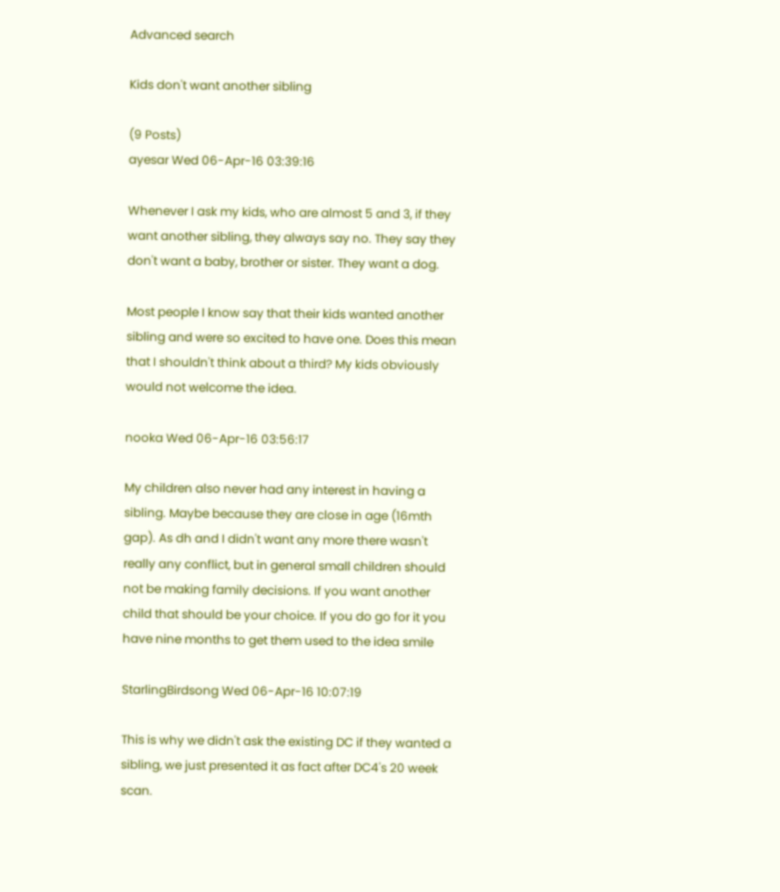Advanced search

Kids don't want another sibling

(9 Posts)
ayesar Wed 06-Apr-16 03:39:16

Whenever I ask my kids, who are almost 5 and 3, if they want another sibling, they always say no. They say they don't want a baby, brother or sister. They want a dog.

Most people I know say that their kids wanted another sibling and were so excited to have one. Does this mean that I shouldn't think about a third? My kids obviously would not welcome the idea.

nooka Wed 06-Apr-16 03:56:17

My children also never had any interest in having a sibling. Maybe because they are close in age (16mth gap). As dh and I didn't want any more there wasn't really any conflict, but in general small children should not be making family decisions. If you want another child that should be your choice. If you do go for it you have nine months to get them used to the idea smile

StarlingBirdsong Wed 06-Apr-16 10:07:19

This is why we didn't ask the existing DC if they wanted a sibling, we just presented it as fact after DC4's 20 week scan.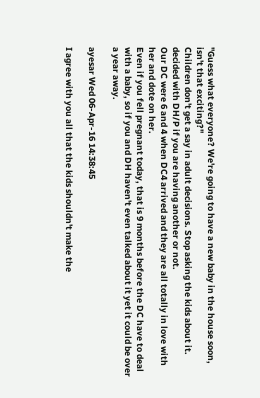"Guess what everyone? We're going to have a new baby in the house soon, isn't that exciting?"
Children don't get a say in adult decisions. Stop asking the kids about it. decided with DH/P if you are having another or not.
Our DC were 6 and 4 when DC4 arrived and they are all totally in love with her and dote on her.
Even if you fell pregnant today, that is 9 months before the DC have to deal with a baby, so if you and DH haven't even talked about it yet it could be over a year away.

ayesar Wed 06-Apr-16 14:38:45

I agree with you all that the kids shouldn't make the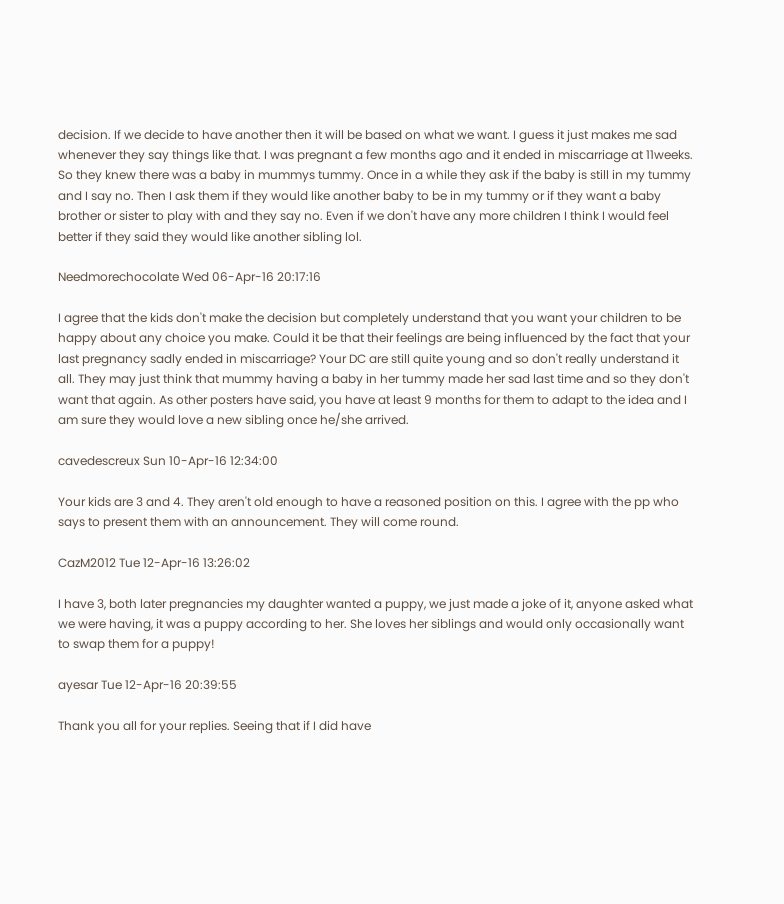decision. If we decide to have another then it will be based on what we want. I guess it just makes me sad whenever they say things like that. I was pregnant a few months ago and it ended in miscarriage at 11weeks. So they knew there was a baby in mummys tummy. Once in a while they ask if the baby is still in my tummy and I say no. Then I ask them if they would like another baby to be in my tummy or if they want a baby brother or sister to play with and they say no. Even if we don't have any more children I think I would feel better if they said they would like another sibling lol.

Needmorechocolate Wed 06-Apr-16 20:17:16

I agree that the kids don't make the decision but completely understand that you want your children to be happy about any choice you make. Could it be that their feelings are being influenced by the fact that your last pregnancy sadly ended in miscarriage? Your DC are still quite young and so don't really understand it all. They may just think that mummy having a baby in her tummy made her sad last time and so they don't want that again. As other posters have said, you have at least 9 months for them to adapt to the idea and I am sure they would love a new sibling once he/she arrived.

cavedescreux Sun 10-Apr-16 12:34:00

Your kids are 3 and 4. They aren't old enough to have a reasoned position on this. I agree with the pp who says to present them with an announcement. They will come round.

CazM2012 Tue 12-Apr-16 13:26:02

I have 3, both later pregnancies my daughter wanted a puppy, we just made a joke of it, anyone asked what we were having, it was a puppy according to her. She loves her siblings and would only occasionally want to swap them for a puppy!

ayesar Tue 12-Apr-16 20:39:55

Thank you all for your replies. Seeing that if I did have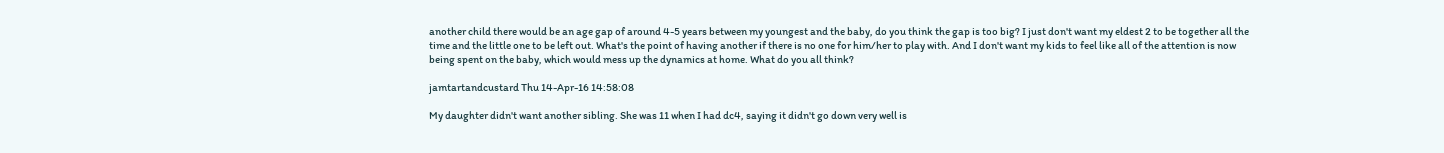another child there would be an age gap of around 4-5 years between my youngest and the baby, do you think the gap is too big? I just don't want my eldest 2 to be together all the time and the little one to be left out. What's the point of having another if there is no one for him/her to play with. And I don't want my kids to feel like all of the attention is now being spent on the baby, which would mess up the dynamics at home. What do you all think?

jamtartandcustard Thu 14-Apr-16 14:58:08

My daughter didn't want another sibling. She was 11 when I had dc4, saying it didn't go down very well is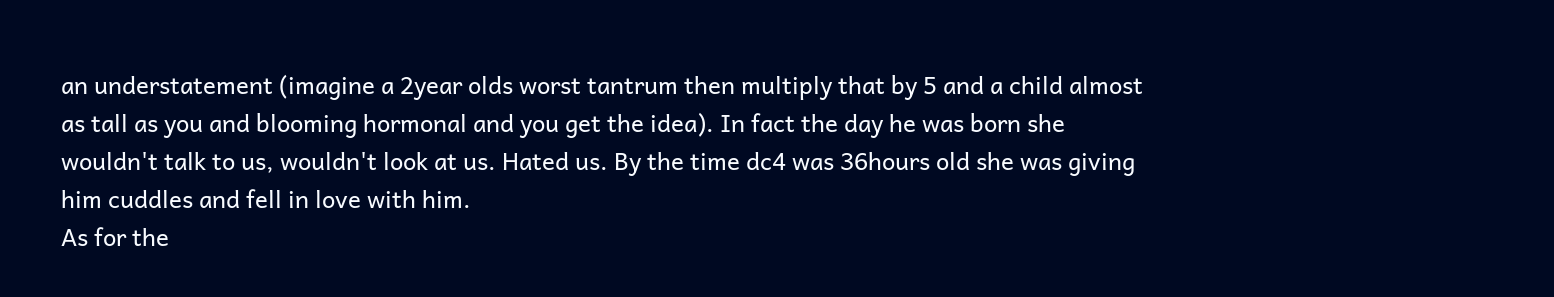an understatement (imagine a 2year olds worst tantrum then multiply that by 5 and a child almost as tall as you and blooming hormonal and you get the idea). In fact the day he was born she wouldn't talk to us, wouldn't look at us. Hated us. By the time dc4 was 36hours old she was giving him cuddles and fell in love with him.
As for the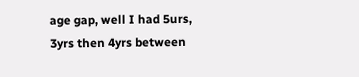age gap, well I had 5urs, 3yrs then 4yrs between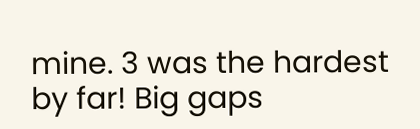mine. 3 was the hardest by far! Big gaps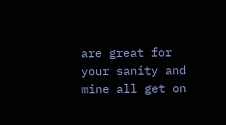are great for your sanity and mine all get on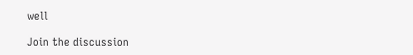well

Join the discussion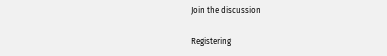Join the discussion

Registering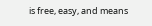is free, easy, and means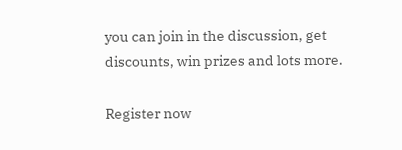you can join in the discussion, get discounts, win prizes and lots more.

Register now